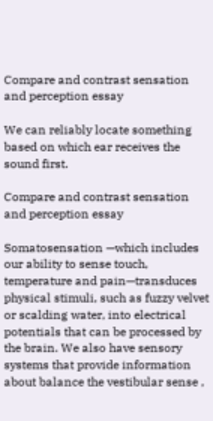Compare and contrast sensation and perception essay

We can reliably locate something based on which ear receives the sound first.

Compare and contrast sensation and perception essay

Somatosensation —which includes our ability to sense touch, temperature and pain—transduces physical stimuli, such as fuzzy velvet or scalding water, into electrical potentials that can be processed by the brain. We also have sensory systems that provide information about balance the vestibular sense ,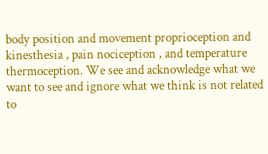body position and movement proprioception and kinesthesia , pain nociception , and temperature thermoception. We see and acknowledge what we want to see and ignore what we think is not related to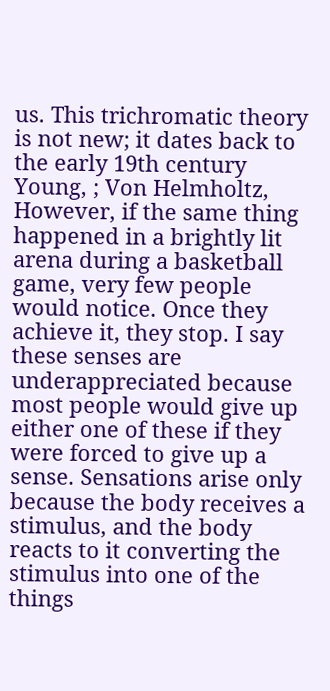us. This trichromatic theory is not new; it dates back to the early 19th century Young, ; Von Helmholtz, However, if the same thing happened in a brightly lit arena during a basketball game, very few people would notice. Once they achieve it, they stop. I say these senses are underappreciated because most people would give up either one of these if they were forced to give up a sense. Sensations arise only because the body receives a stimulus, and the body reacts to it converting the stimulus into one of the things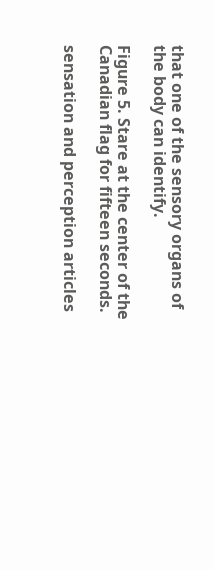that one of the sensory organs of the body can identify.

Figure 5. Stare at the center of the Canadian flag for fifteen seconds.

sensation and perception articles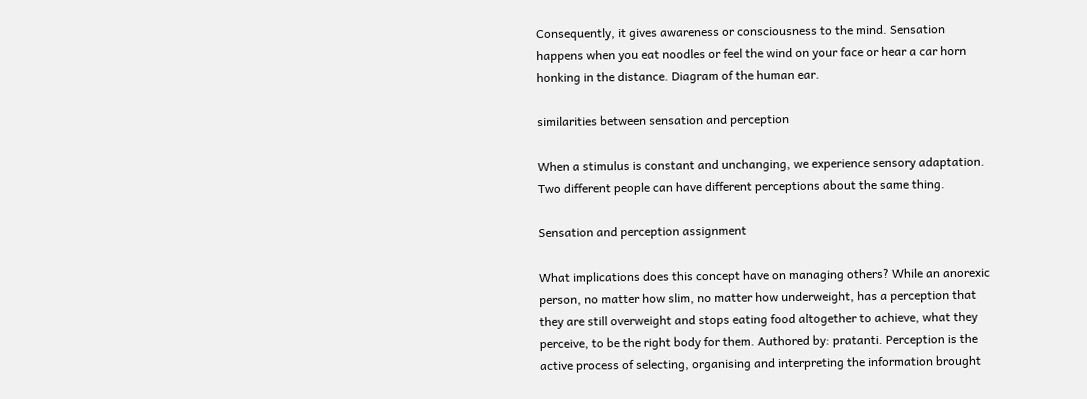Consequently, it gives awareness or consciousness to the mind. Sensation happens when you eat noodles or feel the wind on your face or hear a car horn honking in the distance. Diagram of the human ear.

similarities between sensation and perception

When a stimulus is constant and unchanging, we experience sensory adaptation. Two different people can have different perceptions about the same thing.

Sensation and perception assignment

What implications does this concept have on managing others? While an anorexic person, no matter how slim, no matter how underweight, has a perception that they are still overweight and stops eating food altogether to achieve, what they perceive, to be the right body for them. Authored by: pratanti. Perception is the active process of selecting, organising and interpreting the information brought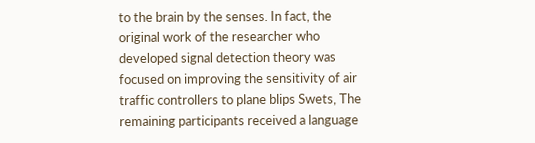to the brain by the senses. In fact, the original work of the researcher who developed signal detection theory was focused on improving the sensitivity of air traffic controllers to plane blips Swets, The remaining participants received a language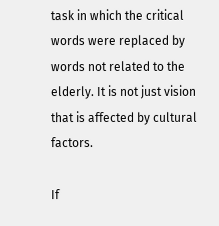task in which the critical words were replaced by words not related to the elderly. It is not just vision that is affected by cultural factors.

If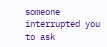someone interrupted you to ask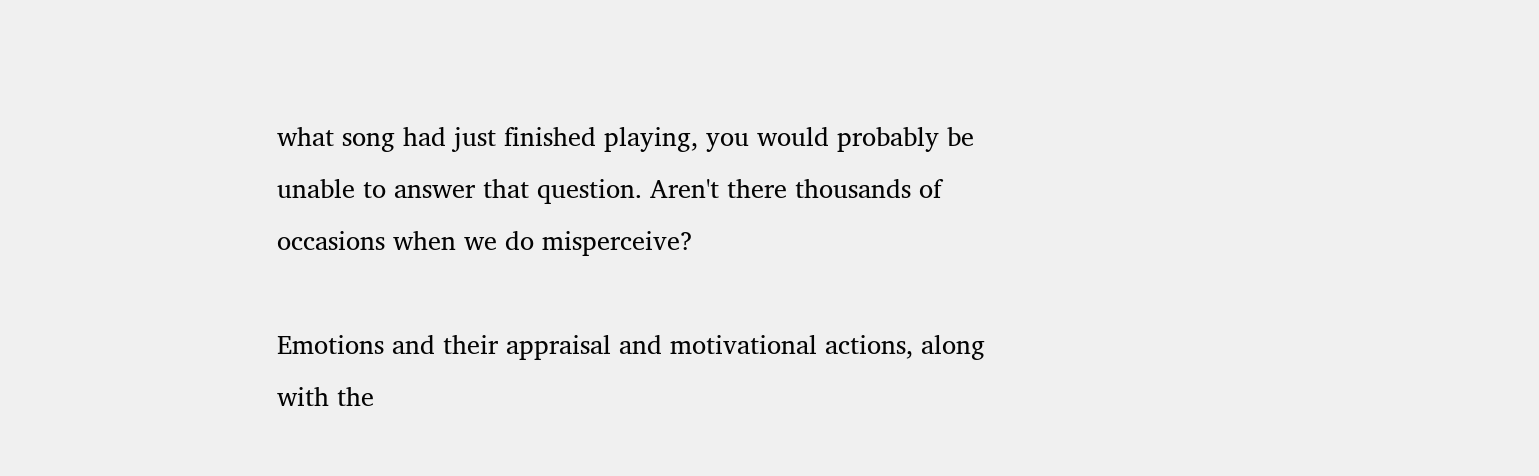what song had just finished playing, you would probably be unable to answer that question. Aren't there thousands of occasions when we do misperceive?

Emotions and their appraisal and motivational actions, along with the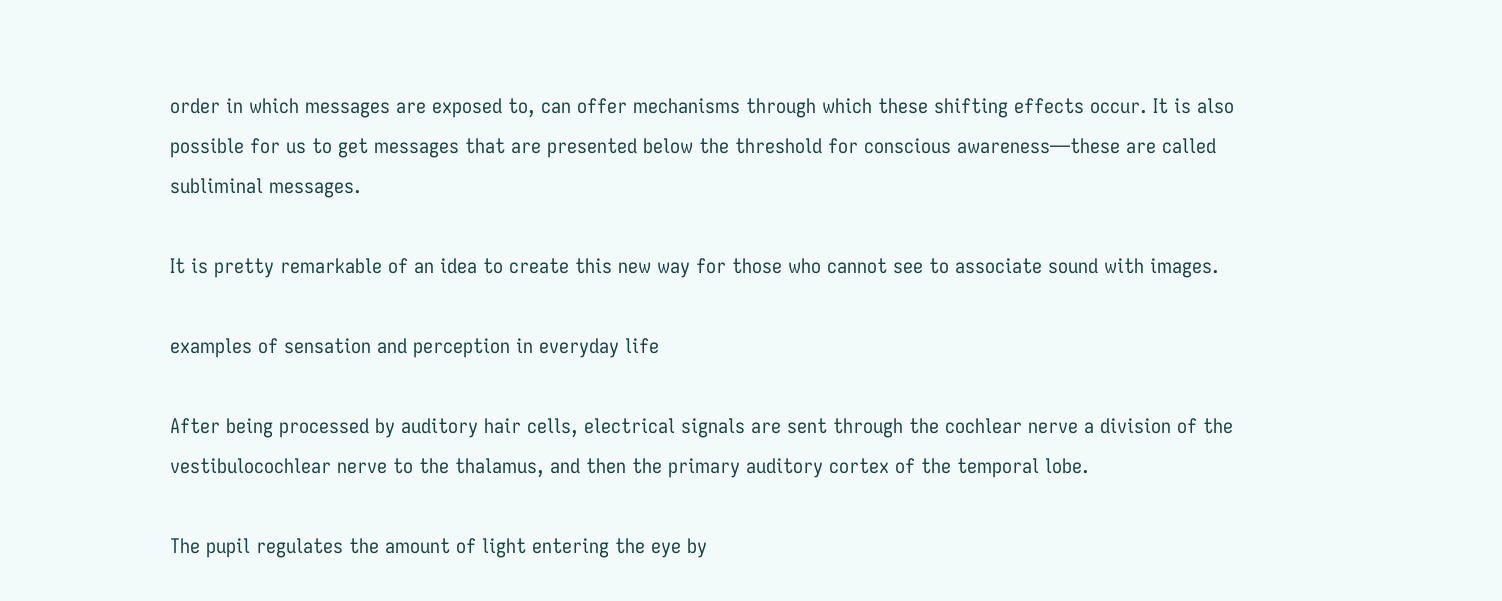order in which messages are exposed to, can offer mechanisms through which these shifting effects occur. It is also possible for us to get messages that are presented below the threshold for conscious awareness—these are called subliminal messages.

It is pretty remarkable of an idea to create this new way for those who cannot see to associate sound with images.

examples of sensation and perception in everyday life

After being processed by auditory hair cells, electrical signals are sent through the cochlear nerve a division of the vestibulocochlear nerve to the thalamus, and then the primary auditory cortex of the temporal lobe.

The pupil regulates the amount of light entering the eye by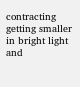contracting getting smaller in bright light and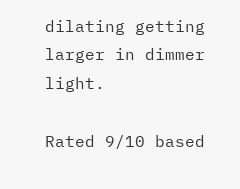dilating getting larger in dimmer light.

Rated 9/10 based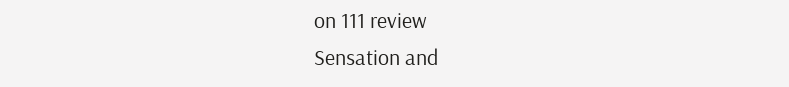on 111 review
Sensation and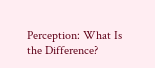Perception: What Is the Difference?